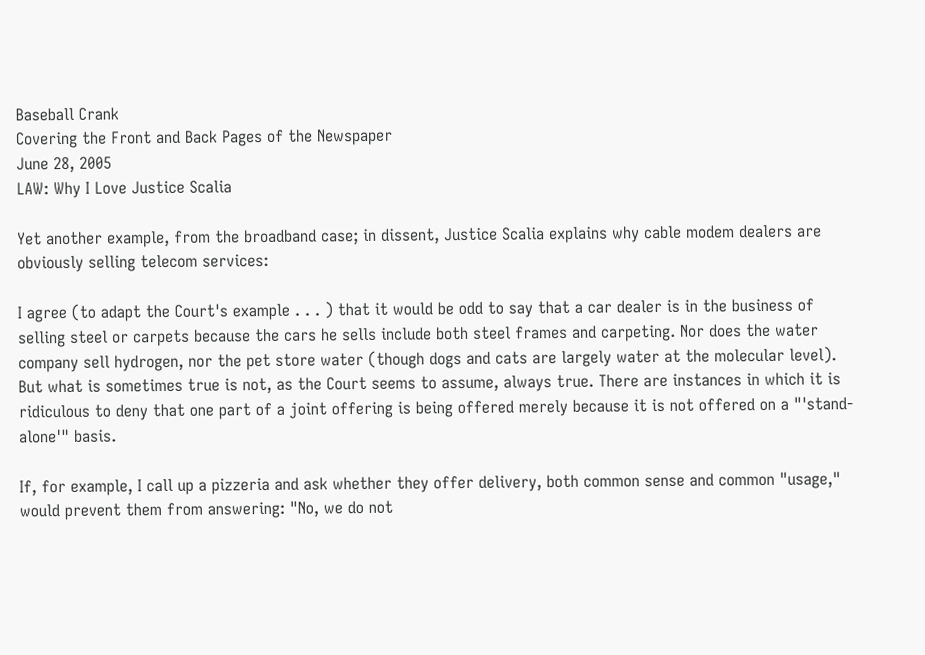Baseball Crank
Covering the Front and Back Pages of the Newspaper
June 28, 2005
LAW: Why I Love Justice Scalia

Yet another example, from the broadband case; in dissent, Justice Scalia explains why cable modem dealers are obviously selling telecom services:

I agree (to adapt the Court's example . . . ) that it would be odd to say that a car dealer is in the business of selling steel or carpets because the cars he sells include both steel frames and carpeting. Nor does the water company sell hydrogen, nor the pet store water (though dogs and cats are largely water at the molecular level). But what is sometimes true is not, as the Court seems to assume, always true. There are instances in which it is ridiculous to deny that one part of a joint offering is being offered merely because it is not offered on a "'stand-alone'" basis.

If, for example, I call up a pizzeria and ask whether they offer delivery, both common sense and common "usage," would prevent them from answering: "No, we do not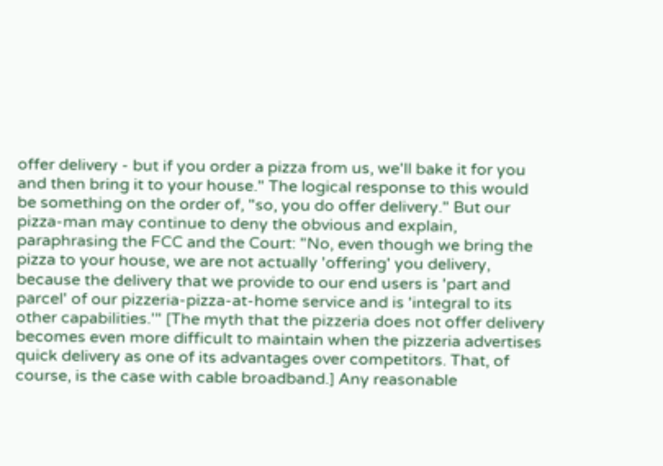offer delivery - but if you order a pizza from us, we'll bake it for you and then bring it to your house." The logical response to this would be something on the order of, "so, you do offer delivery." But our pizza-man may continue to deny the obvious and explain, paraphrasing the FCC and the Court: "No, even though we bring the pizza to your house, we are not actually 'offering' you delivery, because the delivery that we provide to our end users is 'part and parcel' of our pizzeria-pizza-at-home service and is 'integral to its other capabilities.'" [The myth that the pizzeria does not offer delivery becomes even more difficult to maintain when the pizzeria advertises quick delivery as one of its advantages over competitors. That, of course, is the case with cable broadband.] Any reasonable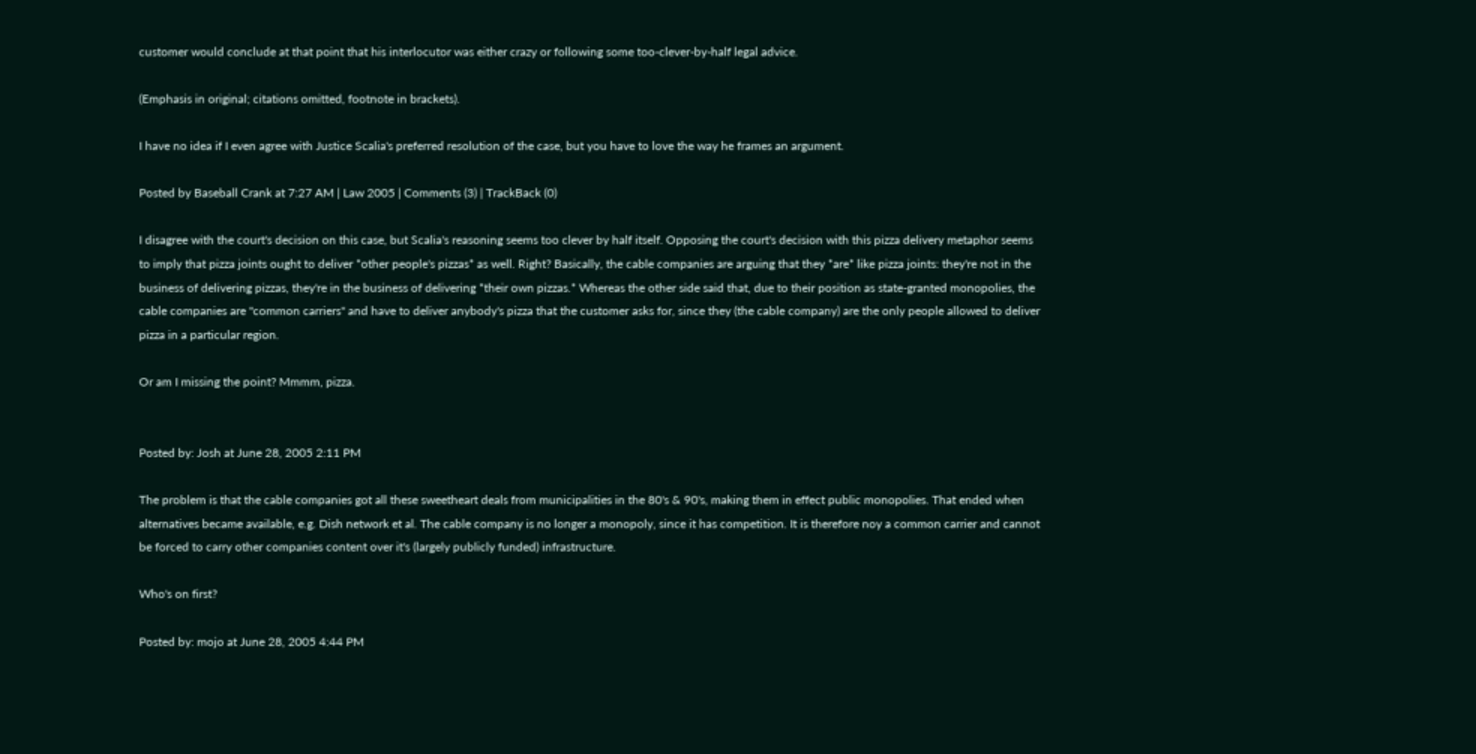customer would conclude at that point that his interlocutor was either crazy or following some too-clever-by-half legal advice.

(Emphasis in original; citations omitted, footnote in brackets).

I have no idea if I even agree with Justice Scalia's preferred resolution of the case, but you have to love the way he frames an argument.

Posted by Baseball Crank at 7:27 AM | Law 2005 | Comments (3) | TrackBack (0)

I disagree with the court's decision on this case, but Scalia's reasoning seems too clever by half itself. Opposing the court's decision with this pizza delivery metaphor seems to imply that pizza joints ought to deliver *other people's pizzas* as well. Right? Basically, the cable companies are arguing that they *are* like pizza joints: they're not in the business of delivering pizzas, they're in the business of delivering *their own pizzas.* Whereas the other side said that, due to their position as state-granted monopolies, the cable companies are "common carriers" and have to deliver anybody's pizza that the customer asks for, since they (the cable company) are the only people allowed to deliver pizza in a particular region.

Or am I missing the point? Mmmm, pizza.


Posted by: Josh at June 28, 2005 2:11 PM

The problem is that the cable companies got all these sweetheart deals from municipalities in the 80's & 90's, making them in effect public monopolies. That ended when alternatives became available, e.g. Dish network et al. The cable company is no longer a monopoly, since it has competition. It is therefore noy a common carrier and cannot be forced to carry other companies content over it's (largely publicly funded) infrastructure.

Who's on first?

Posted by: mojo at June 28, 2005 4:44 PM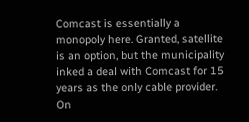Comcast is essentially a monopoly here. Granted, satellite is an option, but the municipality inked a deal with Comcast for 15 years as the only cable provider. On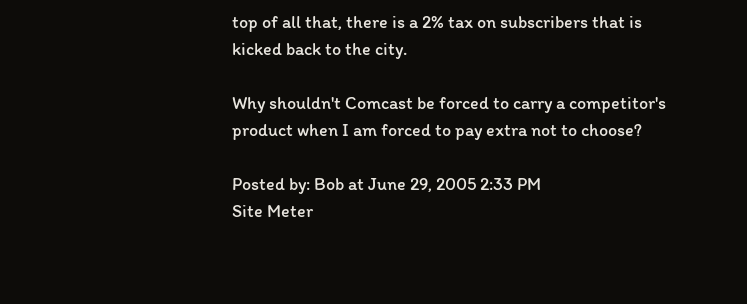top of all that, there is a 2% tax on subscribers that is kicked back to the city.

Why shouldn't Comcast be forced to carry a competitor's product when I am forced to pay extra not to choose?

Posted by: Bob at June 29, 2005 2:33 PM
Site Meter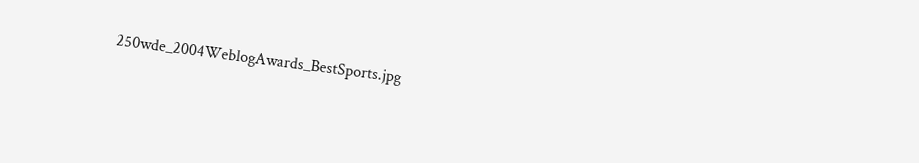250wde_2004WeblogAwards_BestSports.jpg